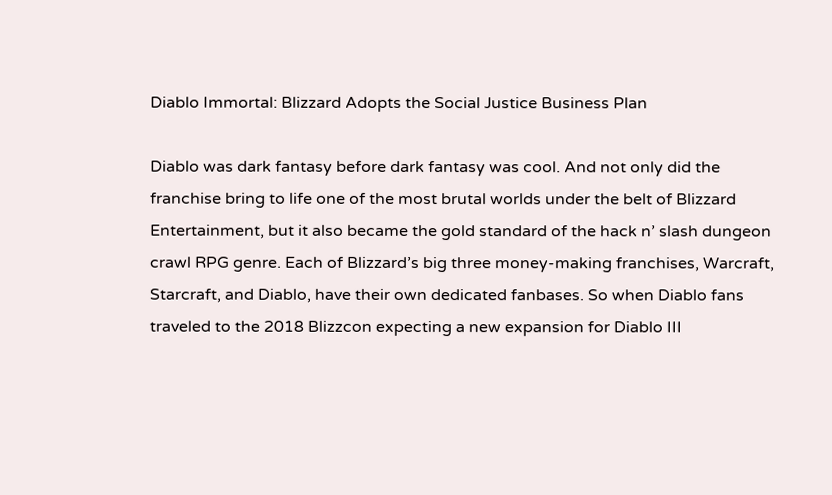Diablo Immortal: Blizzard Adopts the Social Justice Business Plan

Diablo was dark fantasy before dark fantasy was cool. And not only did the franchise bring to life one of the most brutal worlds under the belt of Blizzard Entertainment, but it also became the gold standard of the hack n’ slash dungeon crawl RPG genre. Each of Blizzard’s big three money-making franchises, Warcraft, Starcraft, and Diablo, have their own dedicated fanbases. So when Diablo fans traveled to the 2018 Blizzcon expecting a new expansion for Diablo III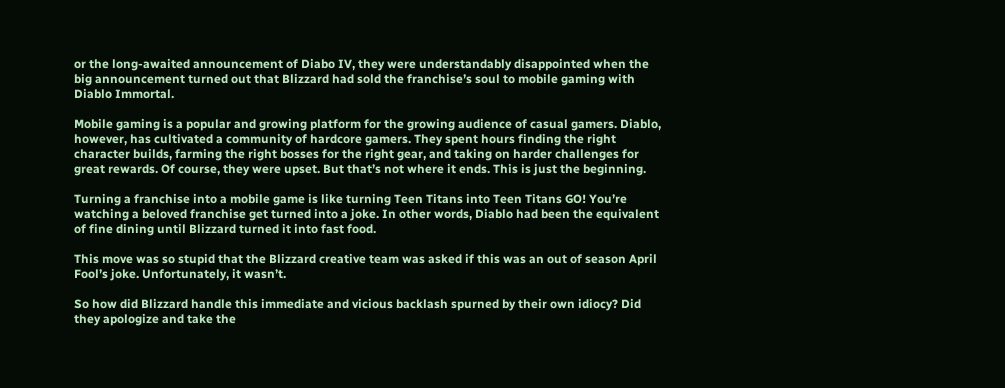or the long-awaited announcement of Diabo IV, they were understandably disappointed when the big announcement turned out that Blizzard had sold the franchise’s soul to mobile gaming with Diablo Immortal.

Mobile gaming is a popular and growing platform for the growing audience of casual gamers. Diablo, however, has cultivated a community of hardcore gamers. They spent hours finding the right character builds, farming the right bosses for the right gear, and taking on harder challenges for great rewards. Of course, they were upset. But that’s not where it ends. This is just the beginning.

Turning a franchise into a mobile game is like turning Teen Titans into Teen Titans GO! You’re watching a beloved franchise get turned into a joke. In other words, Diablo had been the equivalent of fine dining until Blizzard turned it into fast food.

This move was so stupid that the Blizzard creative team was asked if this was an out of season April Fool’s joke. Unfortunately, it wasn’t.

So how did Blizzard handle this immediate and vicious backlash spurned by their own idiocy? Did they apologize and take the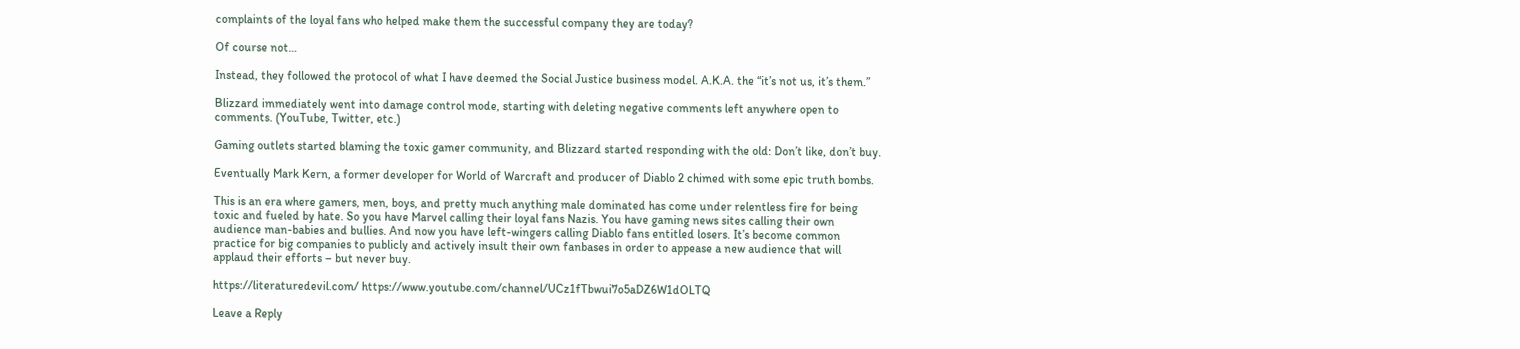complaints of the loyal fans who helped make them the successful company they are today?

Of course not…

Instead, they followed the protocol of what I have deemed the Social Justice business model. A.K.A. the “it’s not us, it’s them.”

Blizzard immediately went into damage control mode, starting with deleting negative comments left anywhere open to comments. (YouTube, Twitter, etc.)

Gaming outlets started blaming the toxic gamer community, and Blizzard started responding with the old: Don’t like, don’t buy.

Eventually Mark Kern, a former developer for World of Warcraft and producer of Diablo 2 chimed with some epic truth bombs.

This is an era where gamers, men, boys, and pretty much anything male dominated has come under relentless fire for being toxic and fueled by hate. So you have Marvel calling their loyal fans Nazis. You have gaming news sites calling their own audience man-babies and bullies. And now you have left-wingers calling Diablo fans entitled losers. It’s become common practice for big companies to publicly and actively insult their own fanbases in order to appease a new audience that will applaud their efforts – but never buy.

https://literaturedevil.com/ https://www.youtube.com/channel/UCz1fTbwui7o5aDZ6W1dOLTQ

Leave a Reply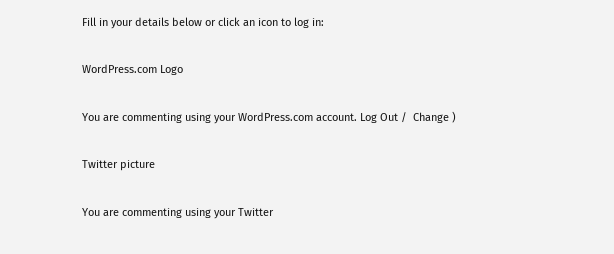Fill in your details below or click an icon to log in:

WordPress.com Logo

You are commenting using your WordPress.com account. Log Out /  Change )

Twitter picture

You are commenting using your Twitter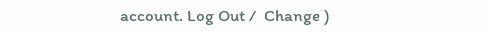account. Log Out /  Change )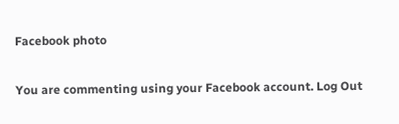Facebook photo

You are commenting using your Facebook account. Log Out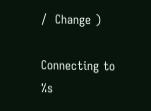/  Change )

Connecting to %s